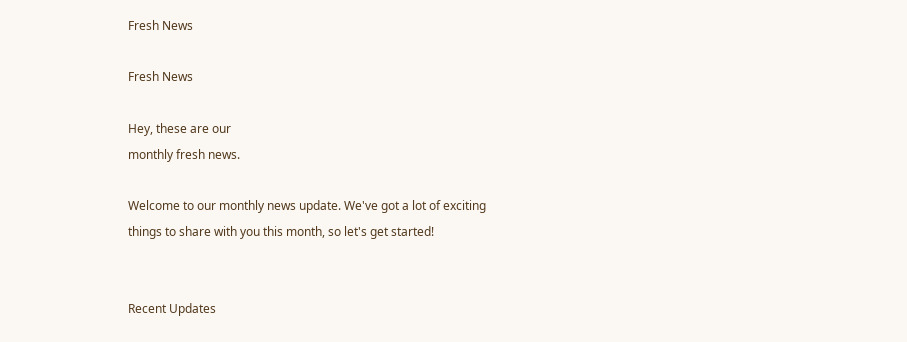Fresh News

Fresh News

Hey, these are our
monthly fresh news.

Welcome to our monthly news update. We've got a lot of exciting things to share with you this month, so let's get started!


Recent Updates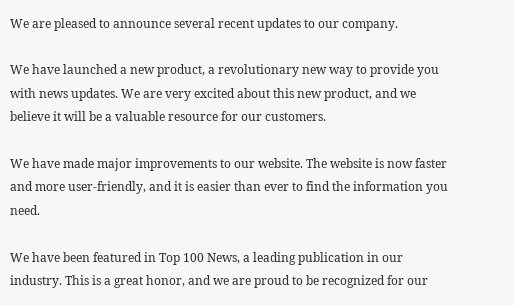We are pleased to announce several recent updates to our company.

We have launched a new product, a revolutionary new way to provide you with news updates. We are very excited about this new product, and we believe it will be a valuable resource for our customers.

We have made major improvements to our website. The website is now faster and more user-friendly, and it is easier than ever to find the information you need.

We have been featured in Top 100 News, a leading publication in our industry. This is a great honor, and we are proud to be recognized for our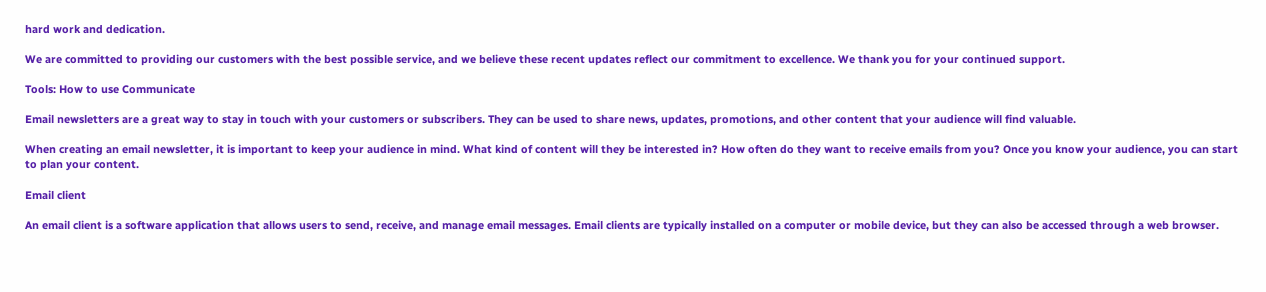hard work and dedication.

We are committed to providing our customers with the best possible service, and we believe these recent updates reflect our commitment to excellence. We thank you for your continued support.

Tools: How to use Communicate

Email newsletters are a great way to stay in touch with your customers or subscribers. They can be used to share news, updates, promotions, and other content that your audience will find valuable.

When creating an email newsletter, it is important to keep your audience in mind. What kind of content will they be interested in? How often do they want to receive emails from you? Once you know your audience, you can start to plan your content.

Email client

An email client is a software application that allows users to send, receive, and manage email messages. Email clients are typically installed on a computer or mobile device, but they can also be accessed through a web browser.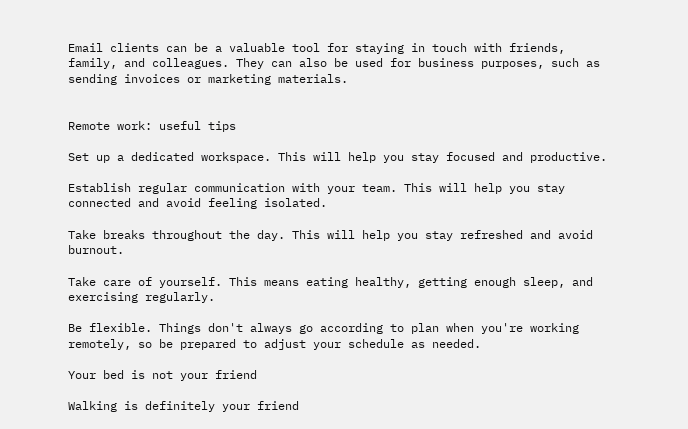Email clients can be a valuable tool for staying in touch with friends, family, and colleagues. They can also be used for business purposes, such as sending invoices or marketing materials.


Remote work: useful tips

Set up a dedicated workspace. This will help you stay focused and productive.

Establish regular communication with your team. This will help you stay connected and avoid feeling isolated.

Take breaks throughout the day. This will help you stay refreshed and avoid burnout.

Take care of yourself. This means eating healthy, getting enough sleep, and exercising regularly.

Be flexible. Things don't always go according to plan when you're working remotely, so be prepared to adjust your schedule as needed.

Your bed is not your friend

Walking is definitely your friend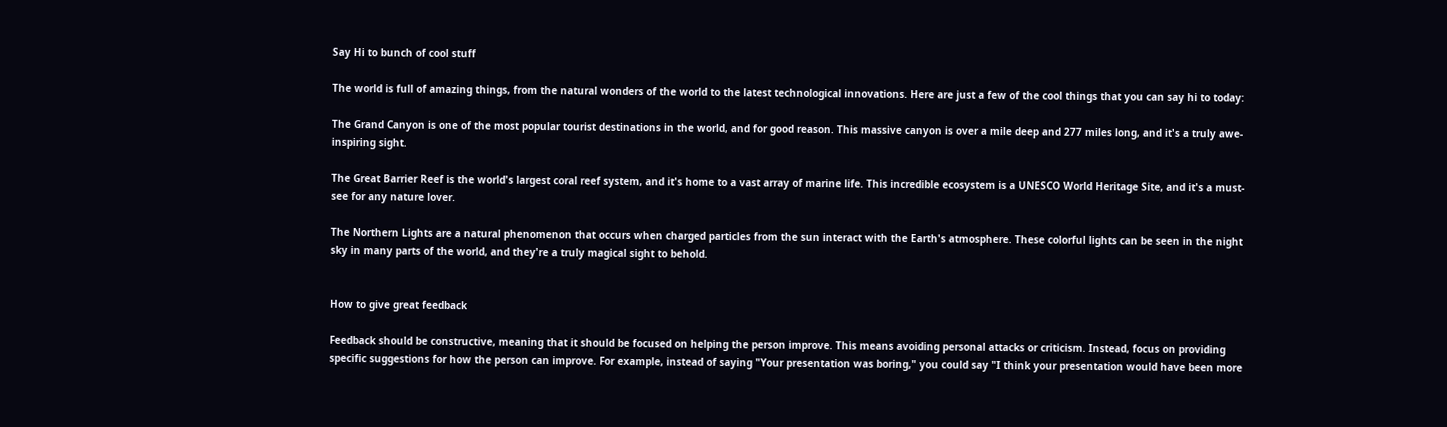Say Hi to bunch of cool stuff

The world is full of amazing things, from the natural wonders of the world to the latest technological innovations. Here are just a few of the cool things that you can say hi to today:

The Grand Canyon is one of the most popular tourist destinations in the world, and for good reason. This massive canyon is over a mile deep and 277 miles long, and it's a truly awe-inspiring sight.

The Great Barrier Reef is the world's largest coral reef system, and it's home to a vast array of marine life. This incredible ecosystem is a UNESCO World Heritage Site, and it's a must-see for any nature lover.

The Northern Lights are a natural phenomenon that occurs when charged particles from the sun interact with the Earth's atmosphere. These colorful lights can be seen in the night sky in many parts of the world, and they're a truly magical sight to behold.


How to give great feedback

Feedback should be constructive, meaning that it should be focused on helping the person improve. This means avoiding personal attacks or criticism. Instead, focus on providing specific suggestions for how the person can improve. For example, instead of saying "Your presentation was boring," you could say "I think your presentation would have been more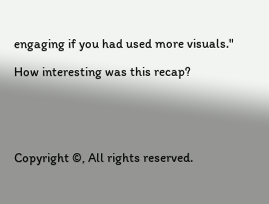engaging if you had used more visuals."

How interesting was this recap?





Copyright ©, All rights reserved.